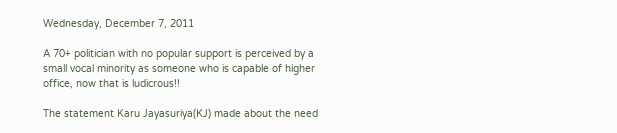Wednesday, December 7, 2011

A 70+ politician with no popular support is perceived by a small vocal minority as someone who is capable of higher office, now that is ludicrous!!

The statement Karu Jayasuriya(KJ) made about the need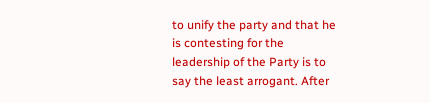to unify the party and that he is contesting for the leadership of the Party is to say the least arrogant. After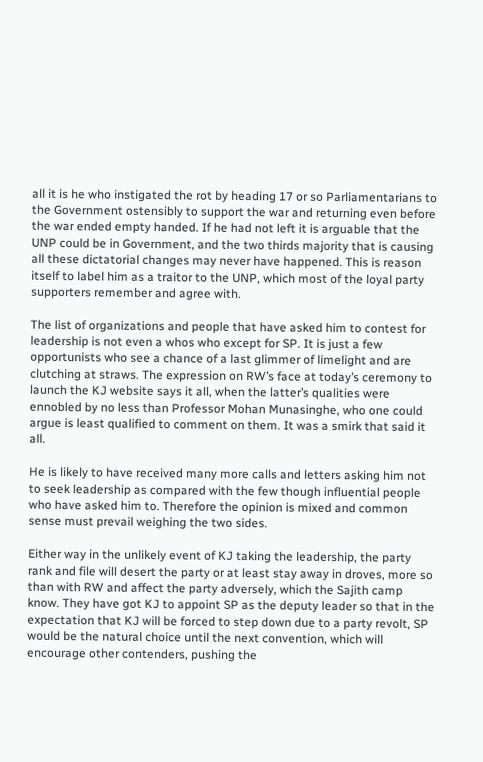all it is he who instigated the rot by heading 17 or so Parliamentarians to the Government ostensibly to support the war and returning even before the war ended empty handed. If he had not left it is arguable that the UNP could be in Government, and the two thirds majority that is causing all these dictatorial changes may never have happened. This is reason itself to label him as a traitor to the UNP, which most of the loyal party supporters remember and agree with.

The list of organizations and people that have asked him to contest for leadership is not even a whos who except for SP. It is just a few opportunists who see a chance of a last glimmer of limelight and are clutching at straws. The expression on RW’s face at today’s ceremony to launch the KJ website says it all, when the latter’s qualities were ennobled by no less than Professor Mohan Munasinghe, who one could argue is least qualified to comment on them. It was a smirk that said it all.

He is likely to have received many more calls and letters asking him not to seek leadership as compared with the few though influential people who have asked him to. Therefore the opinion is mixed and common sense must prevail weighing the two sides.

Either way in the unlikely event of KJ taking the leadership, the party rank and file will desert the party or at least stay away in droves, more so than with RW and affect the party adversely, which the Sajith camp know. They have got KJ to appoint SP as the deputy leader so that in the expectation that KJ will be forced to step down due to a party revolt, SP would be the natural choice until the next convention, which will encourage other contenders, pushing the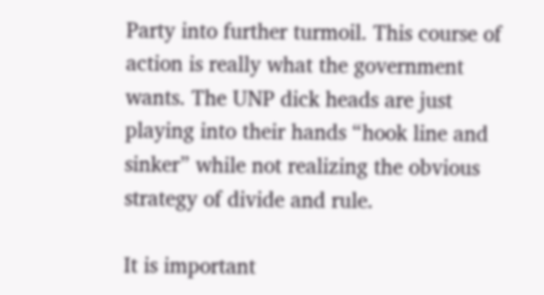Party into further turmoil. This course of action is really what the government wants. The UNP dick heads are just playing into their hands “hook line and sinker” while not realizing the obvious strategy of divide and rule.

It is important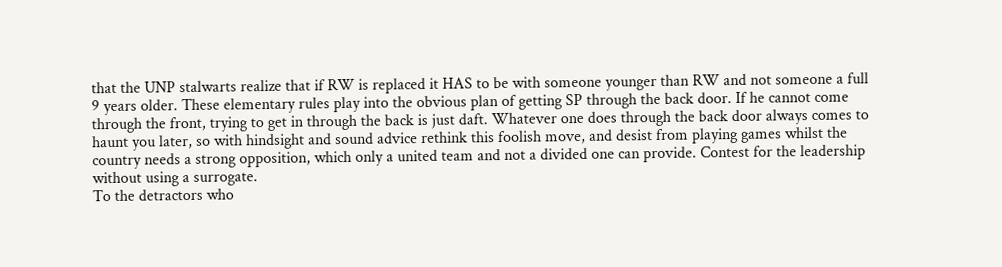that the UNP stalwarts realize that if RW is replaced it HAS to be with someone younger than RW and not someone a full 9 years older. These elementary rules play into the obvious plan of getting SP through the back door. If he cannot come through the front, trying to get in through the back is just daft. Whatever one does through the back door always comes to haunt you later, so with hindsight and sound advice rethink this foolish move, and desist from playing games whilst the country needs a strong opposition, which only a united team and not a divided one can provide. Contest for the leadership without using a surrogate.
To the detractors who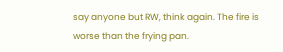say anyone but RW, think again. The fire is worse than the frying pan.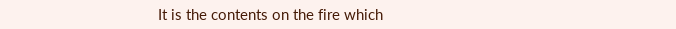It is the contents on the fire which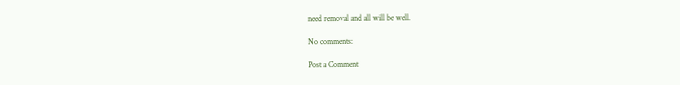need removal and all will be well.

No comments:

Post a Comment